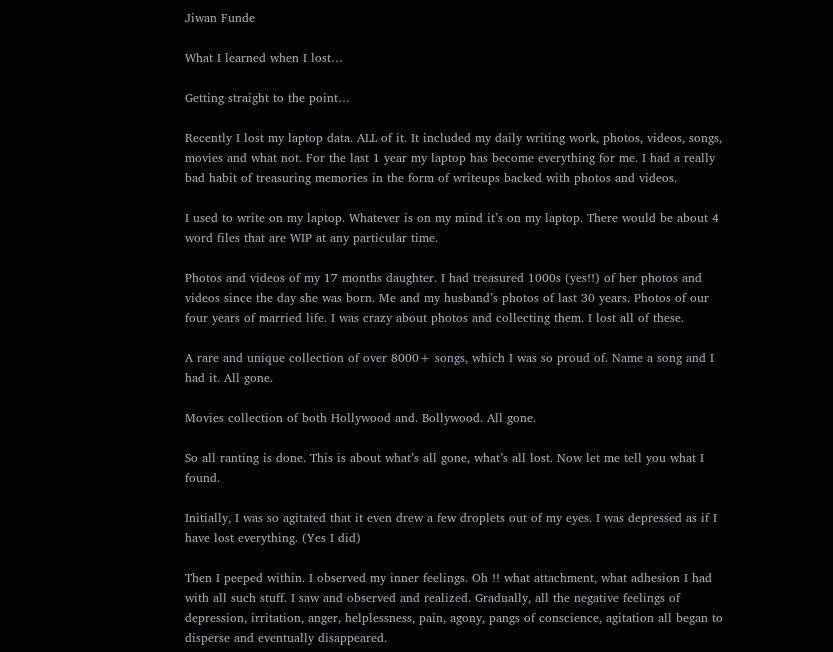Jiwan Funde

What I learned when I lost…

Getting straight to the point…

Recently I lost my laptop data. ALL of it. It included my daily writing work, photos, videos, songs, movies and what not. For the last 1 year my laptop has become everything for me. I had a really bad habit of treasuring memories in the form of writeups backed with photos and videos.

I used to write on my laptop. Whatever is on my mind it’s on my laptop. There would be about 4 word files that are WIP at any particular time.

Photos and videos of my 17 months daughter. I had treasured 1000s (yes!!) of her photos and videos since the day she was born. Me and my husband’s photos of last 30 years. Photos of our four years of married life. I was crazy about photos and collecting them. I lost all of these.

A rare and unique collection of over 8000+ songs, which I was so proud of. Name a song and I had it. All gone.

Movies collection of both Hollywood and. Bollywood. All gone.

So all ranting is done. This is about what’s all gone, what’s all lost. Now let me tell you what I found.

Initially, I was so agitated that it even drew a few droplets out of my eyes. I was depressed as if I have lost everything. (Yes I did)

Then I peeped within. I observed my inner feelings. Oh !! what attachment, what adhesion I had with all such stuff. I saw and observed and realized. Gradually, all the negative feelings of depression, irritation, anger, helplessness, pain, agony, pangs of conscience, agitation all began to disperse and eventually disappeared.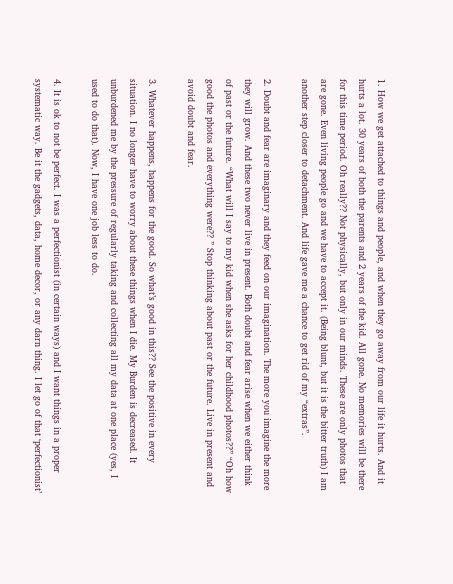1. How we get attached to things and people, and when they go away from our life it hurts. And it hurts a lot. 30 years of both the parents and 2 years of the kid. All gone. No memories will be there for this time period. Oh really?? Not physically, but only in our minds. These are only photos that are gone. Even living people go and we have to accept it. (Being blunt, but it is the bitter truth) I am another step closer to detachment. And life gave me a chance to get rid of my “extras”.

2. Doubt and fear are imaginary and they feed on our imagination. The more you imagine the more they will grow. And these two never live in present. Both doubt and fear arise when we either think of past or the future. “What will I say to my kid when she asks for her childhood photos??” “Oh how good the photos and everything were?? ” Stop thinking about past or the future. Live in present and avoid doubt and fear.

3. Whatever happens, happens for the good. So what’s good in this?? See the positive in every situation. I no longer have to worry about these things when I die. My Burden is decreased. It unburdened me by the pressure of regularly taking and collecting all my data at one place (yes, I used to do that). Now, I have one job less to do.

4. It is ok to not be perfect. I was a perfectionist (in certain ways) and I want things in a proper systematic way. Be it the gadgets, data, home decor, or any darn thing. I let go of that ‘perfectionist’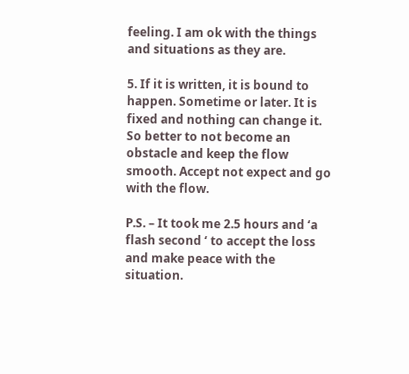feeling. I am ok with the things and situations as they are.

5. If it is written, it is bound to happen. Sometime or later. It is fixed and nothing can change it. So better to not become an obstacle and keep the flow smooth. Accept not expect and go with the flow.

P.S. – It took me 2.5 hours and ‘a flash second ‘ to accept the loss and make peace with the situation.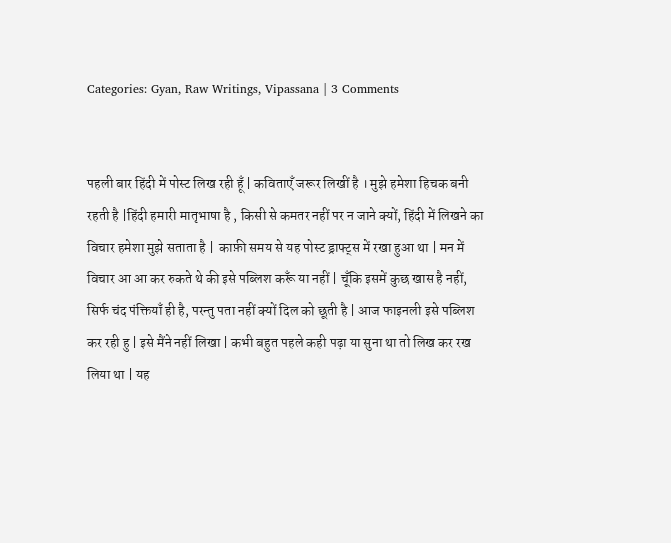Categories: Gyan, Raw Writings, Vipassana | 3 Comments


पहली बार हिंदी में पोस्ट लिख रही हूँ | कविताएँ जरूर लिखीं है । मुझे हमेशा हिचक बनी रहती है |हिंदी हमारी मातृभाषा है , किसी से कमतर नहीं पर न जाने क्यों, हिंदी में लिखने का विचार हमेशा मुझे सताता है |  काफ़ी समय से यह पोस्ट ड्राफ्ट्स में रखा हुआ था | मन में विचार आ आ कर रुकते थे की इसे पब्लिश करूँ या नहीं | चूँकि इसमें कुछ खास है नहीं, सिर्फ चंद पंक्तियाँ ही है, परन्तु पता नहीं क्यों दिल को छूती है | आज फाइनली इसे पब्लिश कर रही हु | इसे मैंने नहीं लिखा | कभी बहुत पहले कही पढ़ा या सुना था तो लिख कर रख लिया था | यह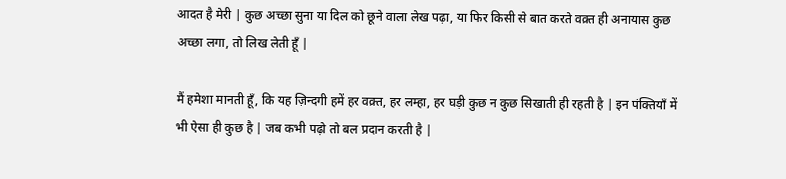आदत है मेरी | कुछ अच्छा सुना या दिल को छूने वाला लेख पढ़ा, या फिर किसी से बात करते वक़्त ही अनायास कुछ अच्छा लगा, तो लिख लेती हूँ |

मैं हमेशा मानती हूँ, कि यह ज़िन्दगी हमें हर वक़्त, हर लम्हा, हर घड़ी कुछ न कुछ सिखाती ही रहती है | इन पंक्तियाँ में भी ऐसा ही कुछ है | जब कभी पढ़ो तो बल प्रदान करती है |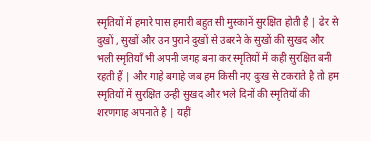स्मृतियों में हमारे पास हमारी बहुत सी मुस्कानें सुरक्षित होती है | ढेर से दुखों , सुखों और उन पुराने दुखों से उबरने के सुखों की सुखद और भली स्मृतियाँ भी अपनी जगह बना कर स्मृतियों में कही सुरक्षित बनी रहती हैं | और गाहे बगाहे जब हम किसी नए दुःख से टकराते है तो हम स्मृतियों में सुरक्षित उन्ही सुखद और भले दिनों की स्मृतियों की शरणगाह अपनाते है | यहीं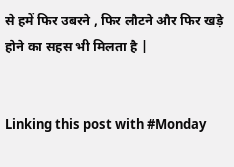से हमें फिर उबरने , फिर लौटने और फिर खड़े होने का सहस भी मिलता है |


Linking this post with #Monday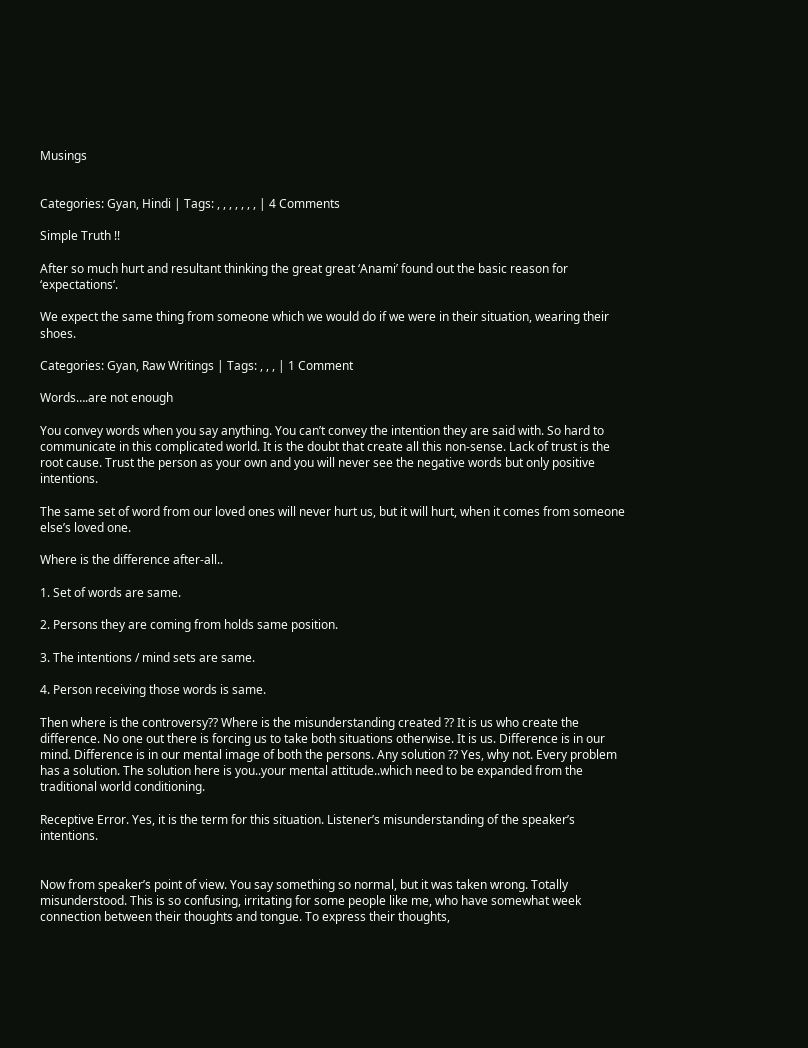Musings


Categories: Gyan, Hindi | Tags: , , , , , , , | 4 Comments

Simple Truth !!

After so much hurt and resultant thinking the great great ‘Anami’ found out the basic reason for ‘expectations‘.

We expect the same thing from someone which we would do if we were in their situation, wearing their shoes.

Categories: Gyan, Raw Writings | Tags: , , , | 1 Comment

Words….are not enough

You convey words when you say anything. You can’t convey the intention they are said with. So hard to communicate in this complicated world. It is the doubt that create all this non-sense. Lack of trust is the root cause. Trust the person as your own and you will never see the negative words but only positive intentions.

The same set of word from our loved ones will never hurt us, but it will hurt, when it comes from someone else’s loved one.

Where is the difference after-all..

1. Set of words are same.

2. Persons they are coming from holds same position.

3. The intentions / mind sets are same.

4. Person receiving those words is same.

Then where is the controversy?? Where is the misunderstanding created ?? It is us who create the difference. No one out there is forcing us to take both situations otherwise. It is us. Difference is in our mind. Difference is in our mental image of both the persons. Any solution ?? Yes, why not. Every problem has a solution. The solution here is you..your mental attitude..which need to be expanded from the traditional world conditioning.

Receptive Error. Yes, it is the term for this situation. Listener’s misunderstanding of the speaker’s intentions.


Now from speaker’s point of view. You say something so normal, but it was taken wrong. Totally misunderstood. This is so confusing, irritating for some people like me, who have somewhat week connection between their thoughts and tongue. To express their thoughts,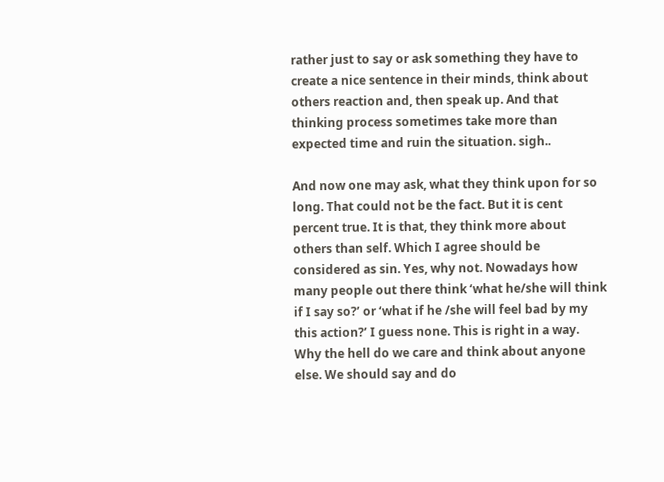rather just to say or ask something they have to create a nice sentence in their minds, think about others reaction and, then speak up. And that thinking process sometimes take more than expected time and ruin the situation. sigh..

And now one may ask, what they think upon for so long. That could not be the fact. But it is cent percent true. It is that, they think more about others than self. Which I agree should be considered as sin. Yes, why not. Nowadays how many people out there think ‘what he/she will think if I say so?’ or ‘what if he /she will feel bad by my this action?’ I guess none. This is right in a way. Why the hell do we care and think about anyone else. We should say and do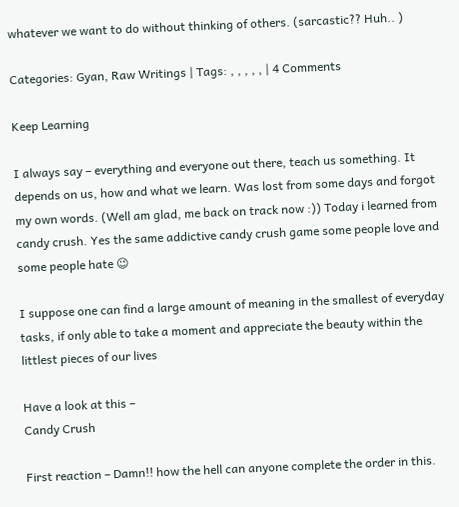whatever we want to do without thinking of others. (sarcastic?? Huh.. )

Categories: Gyan, Raw Writings | Tags: , , , , , | 4 Comments

Keep Learning

I always say – everything and everyone out there, teach us something. It depends on us, how and what we learn. Was lost from some days and forgot my own words. (Well am glad, me back on track now :)) Today i learned from candy crush. Yes the same addictive candy crush game some people love and some people hate 😉

I suppose one can find a large amount of meaning in the smallest of everyday tasks, if only able to take a moment and appreciate the beauty within the littlest pieces of our lives

Have a look at this –
Candy Crush

First reaction – Damn!! how the hell can anyone complete the order in this.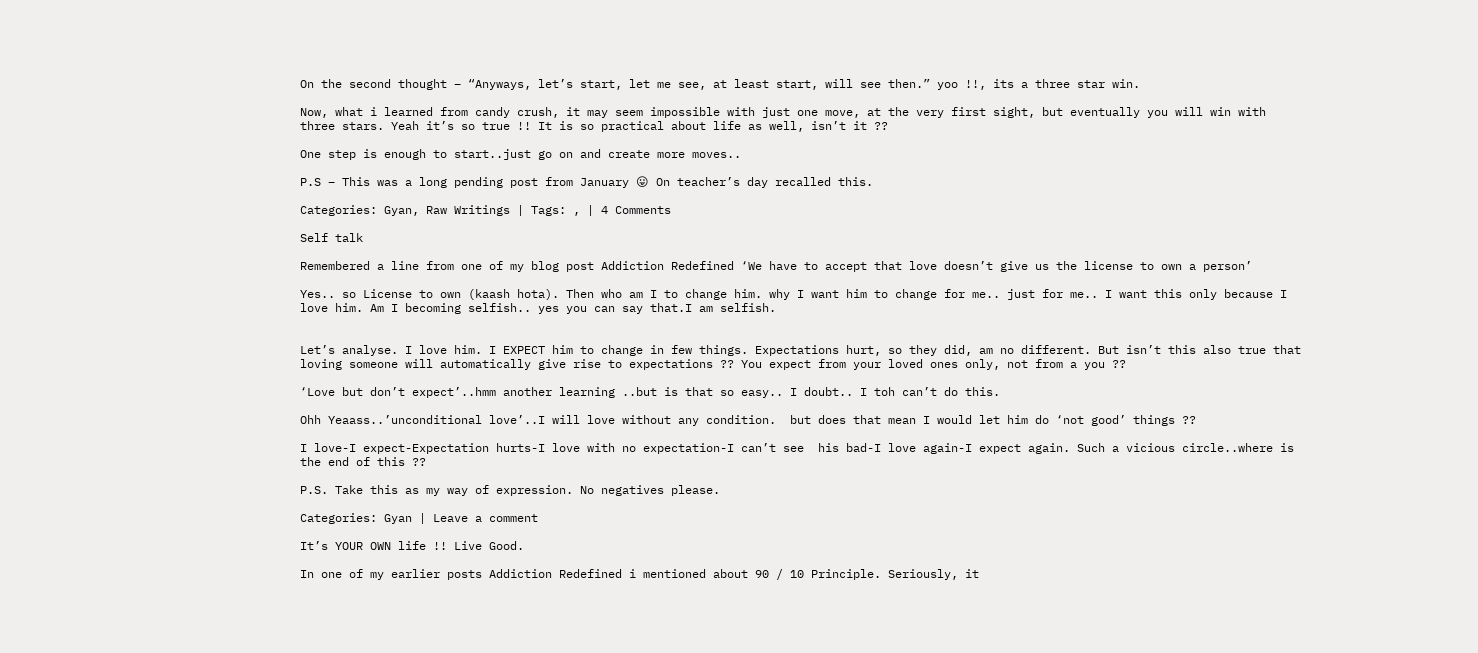On the second thought – “Anyways, let’s start, let me see, at least start, will see then.” yoo !!, its a three star win.

Now, what i learned from candy crush, it may seem impossible with just one move, at the very first sight, but eventually you will win with three stars. Yeah it’s so true !! It is so practical about life as well, isn’t it ??

One step is enough to start..just go on and create more moves..

P.S – This was a long pending post from January 😛 On teacher’s day recalled this.

Categories: Gyan, Raw Writings | Tags: , | 4 Comments

Self talk

Remembered a line from one of my blog post Addiction Redefined ‘We have to accept that love doesn’t give us the license to own a person’

Yes.. so License to own (kaash hota). Then who am I to change him. why I want him to change for me.. just for me.. I want this only because I love him. Am I becoming selfish.. yes you can say that.I am selfish.


Let’s analyse. I love him. I EXPECT him to change in few things. Expectations hurt, so they did, am no different. But isn’t this also true that loving someone will automatically give rise to expectations ?? You expect from your loved ones only, not from a you ??

‘Love but don’t expect’..hmm another learning ..but is that so easy.. I doubt.. I toh can’t do this.

Ohh Yeaass..’unconditional love’..I will love without any condition.  but does that mean I would let him do ‘not good’ things ??

I love-I expect-Expectation hurts-I love with no expectation-I can’t see  his bad-I love again-I expect again. Such a vicious circle..where is the end of this ??

P.S. Take this as my way of expression. No negatives please.

Categories: Gyan | Leave a comment

It’s YOUR OWN life !! Live Good.

In one of my earlier posts Addiction Redefined i mentioned about 90 / 10 Principle. Seriously, it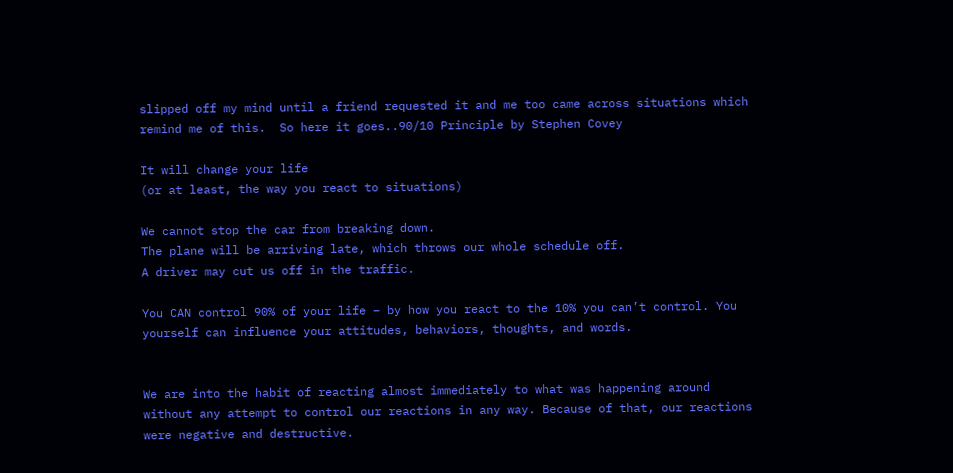slipped off my mind until a friend requested it and me too came across situations which remind me of this.  So here it goes..90/10 Principle by Stephen Covey

It will change your life
(or at least, the way you react to situations)

We cannot stop the car from breaking down.
The plane will be arriving late, which throws our whole schedule off.
A driver may cut us off in the traffic.

You CAN control 90% of your life – by how you react to the 10% you can’t control. You yourself can influence your attitudes, behaviors, thoughts, and words.


We are into the habit of reacting almost immediately to what was happening around without any attempt to control our reactions in any way. Because of that, our reactions were negative and destructive.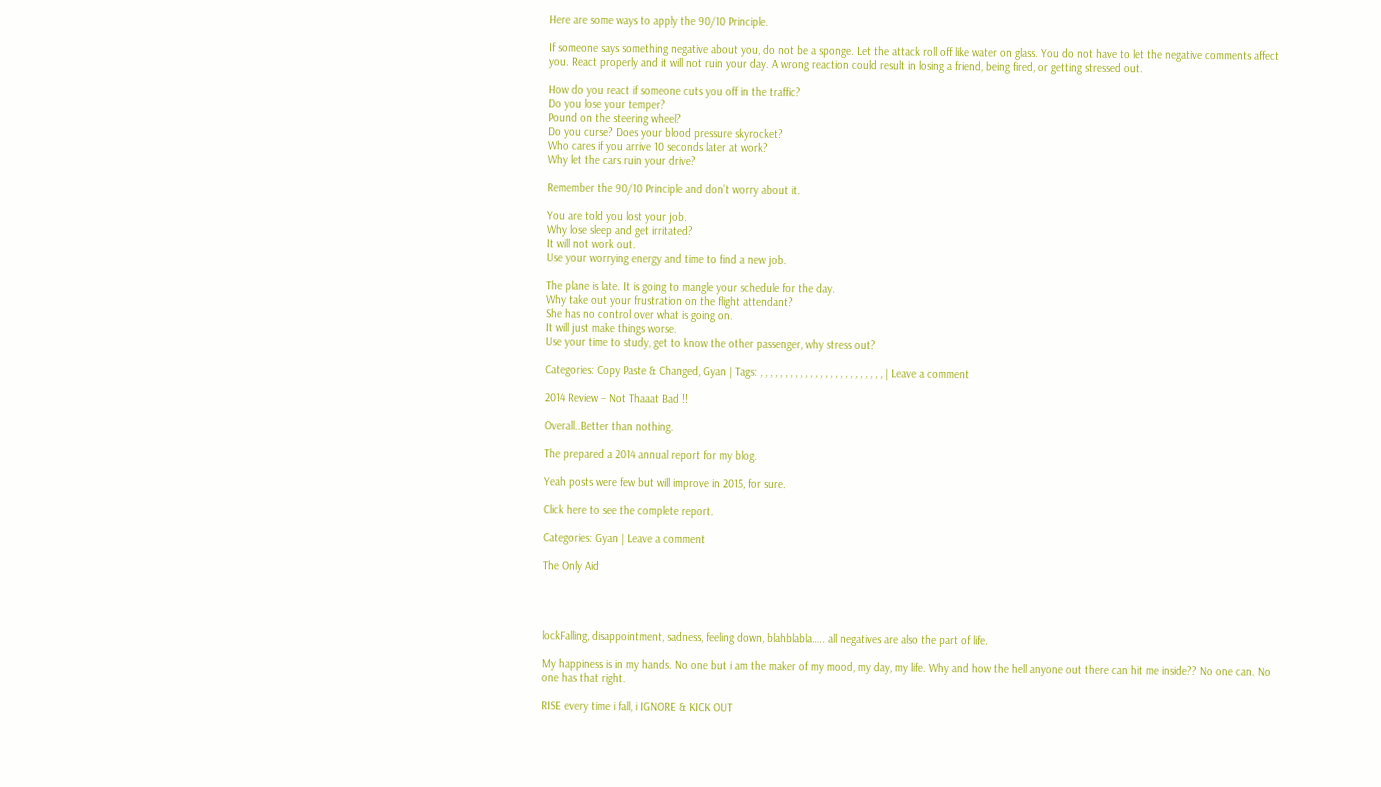Here are some ways to apply the 90/10 Principle.

If someone says something negative about you, do not be a sponge. Let the attack roll off like water on glass. You do not have to let the negative comments affect you. React properly and it will not ruin your day. A wrong reaction could result in losing a friend, being fired, or getting stressed out.

How do you react if someone cuts you off in the traffic?
Do you lose your temper?
Pound on the steering wheel?
Do you curse? Does your blood pressure skyrocket?
Who cares if you arrive 10 seconds later at work?
Why let the cars ruin your drive?

Remember the 90/10 Principle and don’t worry about it.

You are told you lost your job.
Why lose sleep and get irritated?
It will not work out.
Use your worrying energy and time to find a new job.

The plane is late. It is going to mangle your schedule for the day.
Why take out your frustration on the flight attendant?
She has no control over what is going on.
It will just make things worse.
Use your time to study, get to know the other passenger, why stress out?

Categories: Copy Paste & Changed, Gyan | Tags: , , , , , , , , , , , , , , , , , , , , , , , , , | Leave a comment

2014 Review – Not Thaaat Bad !!

Overall..Better than nothing.

The prepared a 2014 annual report for my blog.

Yeah posts were few but will improve in 2015, for sure.

Click here to see the complete report.

Categories: Gyan | Leave a comment

The Only Aid




lockFalling, disappointment, sadness, feeling down, blahblabla….. all negatives are also the part of life.

My happiness is in my hands. No one but i am the maker of my mood, my day, my life. Why and how the hell anyone out there can hit me inside?? No one can. No one has that right.

RISE every time i fall, i IGNORE & KICK OUT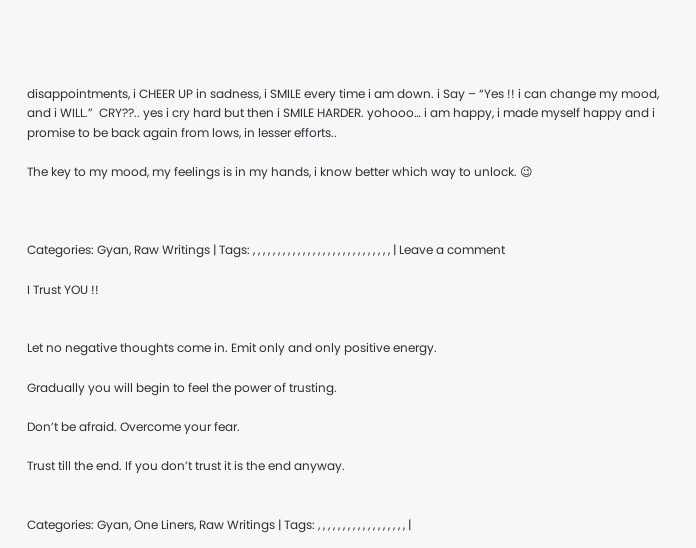disappointments, i CHEER UP in sadness, i SMILE every time i am down. i Say – “Yes !! i can change my mood, and i WILL.”  CRY??.. yes i cry hard but then i SMILE HARDER. yohooo… i am happy, i made myself happy and i promise to be back again from lows, in lesser efforts..

The key to my mood, my feelings is in my hands, i know better which way to unlock. 😉



Categories: Gyan, Raw Writings | Tags: , , , , , , , , , , , , , , , , , , , , , , , , , , , , | Leave a comment

I Trust YOU !!


Let no negative thoughts come in. Emit only and only positive energy.

Gradually you will begin to feel the power of trusting.

Don’t be afraid. Overcome your fear.

Trust till the end. If you don’t trust it is the end anyway.


Categories: Gyan, One Liners, Raw Writings | Tags: , , , , , , , , , , , , , , , , , , |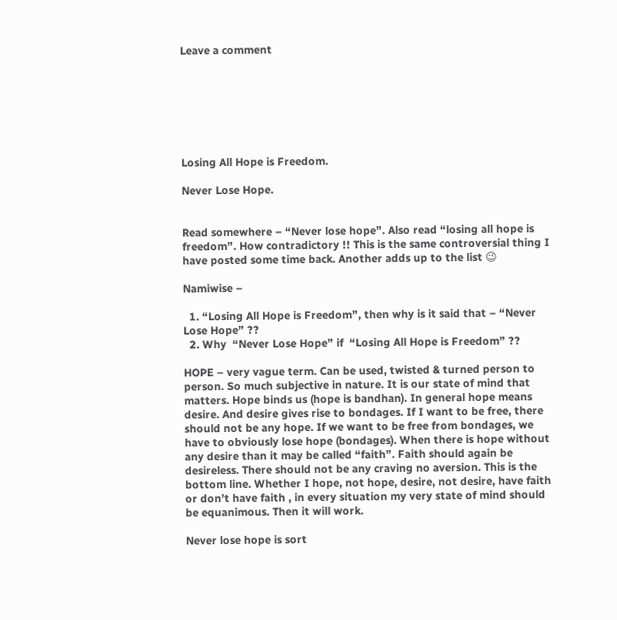Leave a comment







Losing All Hope is Freedom.

Never Lose Hope.


Read somewhere – “Never lose hope”. Also read “losing all hope is freedom”. How contradictory !! This is the same controversial thing I have posted some time back. Another adds up to the list 😉

Namiwise –

  1. “Losing All Hope is Freedom”, then why is it said that – “Never Lose Hope” ??
  2. Why  “Never Lose Hope” if  “Losing All Hope is Freedom” ??

HOPE – very vague term. Can be used, twisted & turned person to person. So much subjective in nature. It is our state of mind that matters. Hope binds us (hope is bandhan). In general hope means desire. And desire gives rise to bondages. If I want to be free, there should not be any hope. If we want to be free from bondages, we have to obviously lose hope (bondages). When there is hope without any desire than it may be called “faith”. Faith should again be desireless. There should not be any craving no aversion. This is the bottom line. Whether I hope, not hope, desire, not desire, have faith or don’t have faith , in every situation my very state of mind should be equanimous. Then it will work.

Never lose hope is sort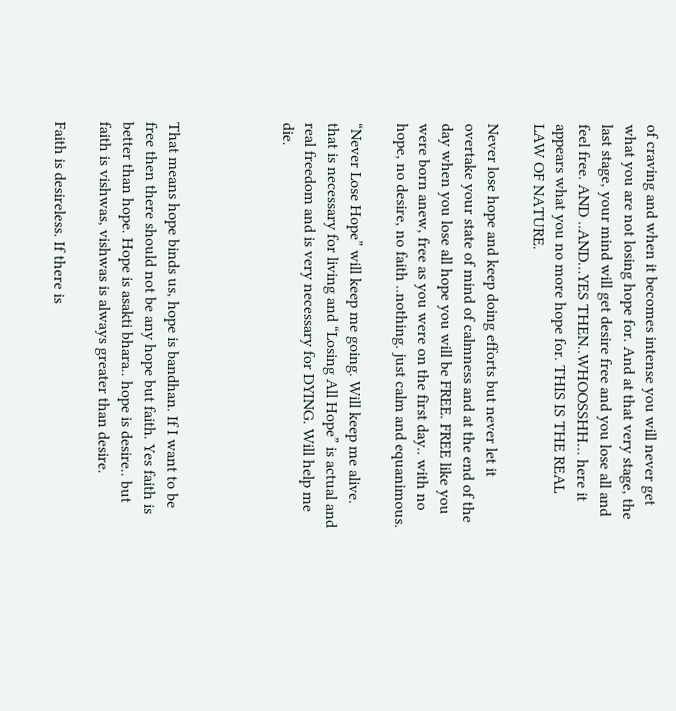of craving and when it becomes intense you will never get what you are not losing hope for. And at that very stage, the last stage, your mind will get desire free and you lose all and feel free. AND ..AND…YES THEN..WHOOSSHH… here it appears what you no more hope for. THIS IS THE REAL LAW OF NATURE.

Never lose hope and keep doing efforts but never let it overtake your state of mind of calmness and at the end of the day when you lose all hope you will be FREE. FREE like you were born anew, free as you were on the first day.. with no hope, no desire, no faith ..nothing. just calm and equanimous.

“Never Lose Hope” will keep me going. Will keep me alive. that is necessary for living and “Losing All Hope” is actual and real freedom and is very necessary for DYING. Will help me die.




That means hope binds us, hope is bandhan. If I want to be free then there should not be any hope but faith. Yes faith is better than hope. Hope is asakti bhara.. hope is desire.. but faith is vishwas, vishwas is always greater than desire.

Faith is desireless. If there is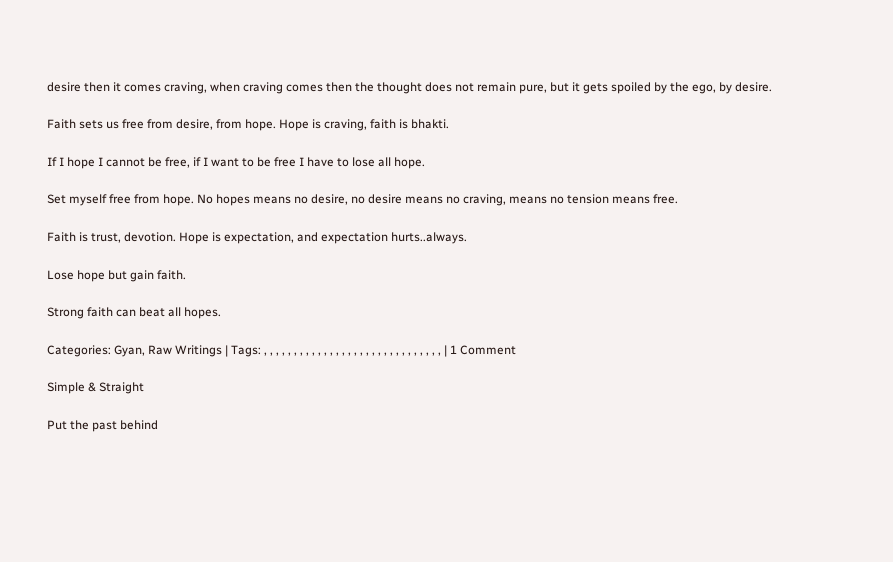desire then it comes craving, when craving comes then the thought does not remain pure, but it gets spoiled by the ego, by desire.

Faith sets us free from desire, from hope. Hope is craving, faith is bhakti.

If I hope I cannot be free, if I want to be free I have to lose all hope.

Set myself free from hope. No hopes means no desire, no desire means no craving, means no tension means free.

Faith is trust, devotion. Hope is expectation, and expectation hurts..always.

Lose hope but gain faith.

Strong faith can beat all hopes.

Categories: Gyan, Raw Writings | Tags: , , , , , , , , , , , , , , , , , , , , , , , , , , , , , , | 1 Comment

Simple & Straight

Put the past behind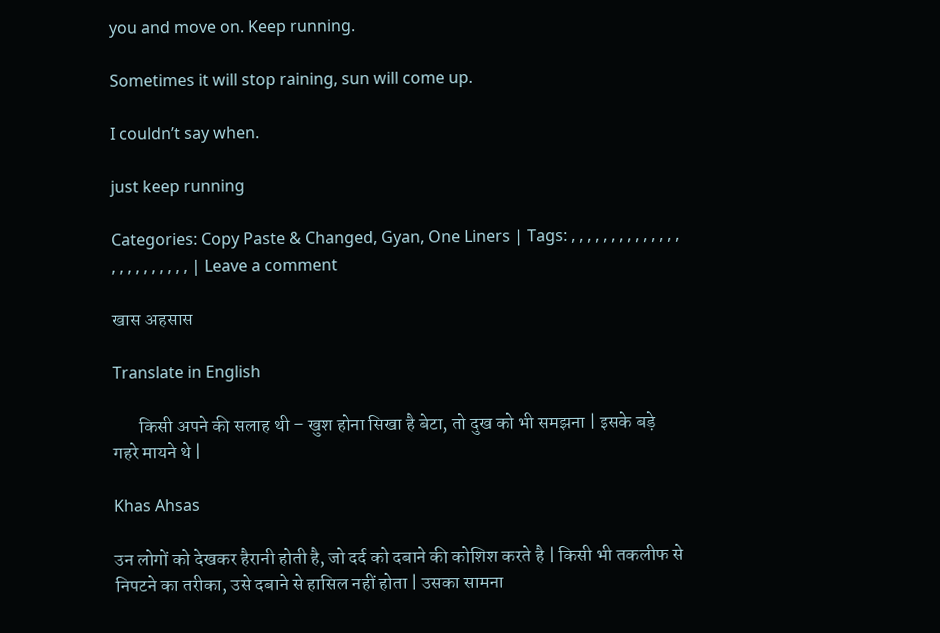you and move on. Keep running.

Sometimes it will stop raining, sun will come up.

I couldn’t say when.

just keep running

Categories: Copy Paste & Changed, Gyan, One Liners | Tags: , , , , , , , , , , , , , , , , , , , , , , , , | Leave a comment

खास अहसास

Translate in English

       किसी अपने की सलाह थी – खुश होना सिखा है बेटा, तो दुख को भी समझना | इसके बड़े
गहरे मायने थे |

Khas Ahsas

उन लोगों को देखकर हैरानी होती है, जो दर्द को दबाने की कोशिश करते है | किसी भी तकलीफ से निपटने का तरीका, उसे दबाने से हासिल नहीं होता | उसका सामना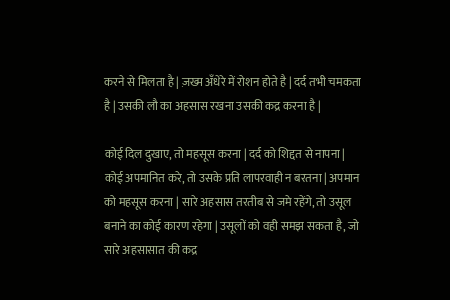करने से मिलता है | ज़ख्म अँधेरे में रोशन होते है | दर्द तभी चमकता है | उसकी लौ का अहसास रखना उसकी कद्र करना है |

कोई दिल दुखाए, तो महसूस करना | दर्द को शिद्दत से नापना | कोई अपमानित करे, तो उसके प्रति लापरवाही न बरतना | अपमान को महसूस करना | सारे अहसास तरतीब से जमे रहेंगे, तो उसूल बनाने का कोई कारण रहेगा | उसूलों को वही समझ सकता है, जो सारे अहसासात की कद्र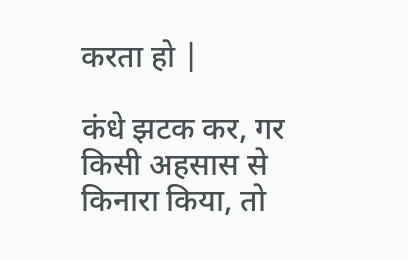करता हो |

कंधे झटक कर, गर किसी अहसास से किनारा किया, तो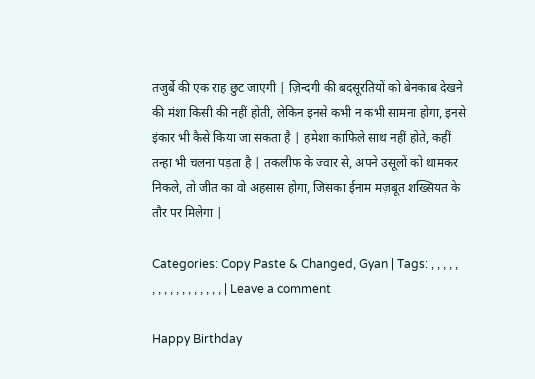तजुर्बे की एक राह छुट जाएगी | ज़िन्दगी की बदसूरतियों को बेनकाब देखने की मंशा किसी की नहीं होती, लेकिन इनसे कभी न कभी सामना होगा, इनसे इंकार भी कैसे किया जा सकता है | हमेशा काफिले साथ नहीं होते, कहीं तन्हा भी चलना पड़ता है | तकलीफ के ज्वार से, अपने उसूलों को थामकर निकले, तो जीत का वो अहसास होगा, जिसका ईनाम मज़बूत शख्सियत के तौर पर मिलेगा |

Categories: Copy Paste & Changed, Gyan | Tags: , , , , , , , , , , , , , , , , , | Leave a comment

Happy Birthday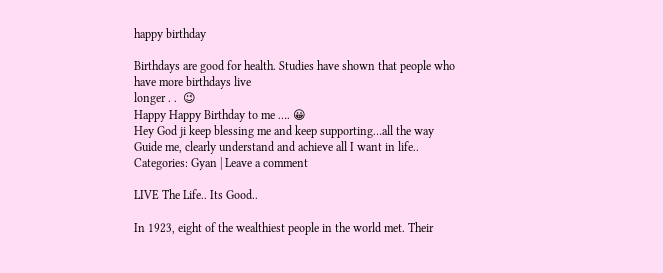happy birthday

Birthdays are good for health. Studies have shown that people who have more birthdays live
longer . .  😉
Happy Happy Birthday to me …. 😀
Hey God ji keep blessing me and keep supporting…all the way
Guide me, clearly understand and achieve all I want in life..
Categories: Gyan | Leave a comment

LIVE The Life.. Its Good..

In 1923, eight of the wealthiest people in the world met. Their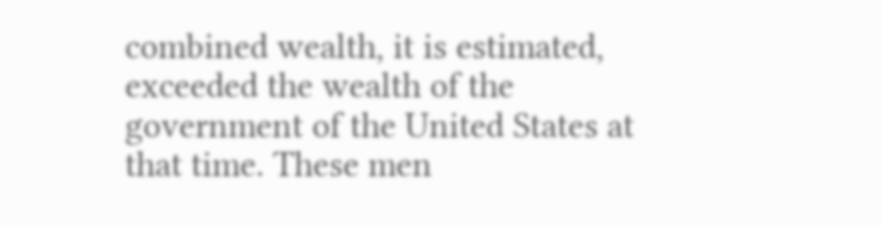combined wealth, it is estimated, exceeded the wealth of the government of the United States at that time. These men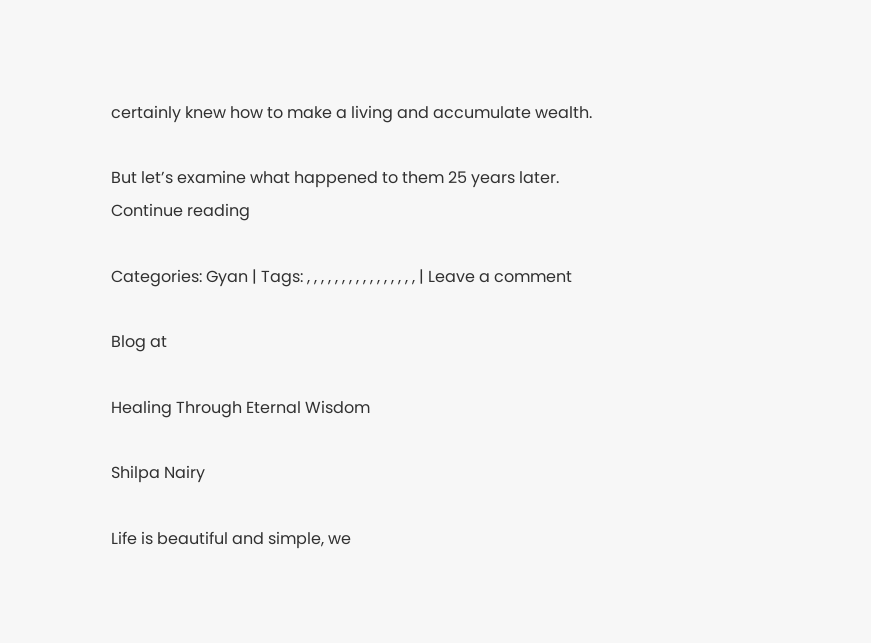certainly knew how to make a living and accumulate wealth.

But let’s examine what happened to them 25 years later.  Continue reading

Categories: Gyan | Tags: , , , , , , , , , , , , , , , , | Leave a comment

Blog at

Healing Through Eternal Wisdom

Shilpa Nairy

Life is beautiful and simple, we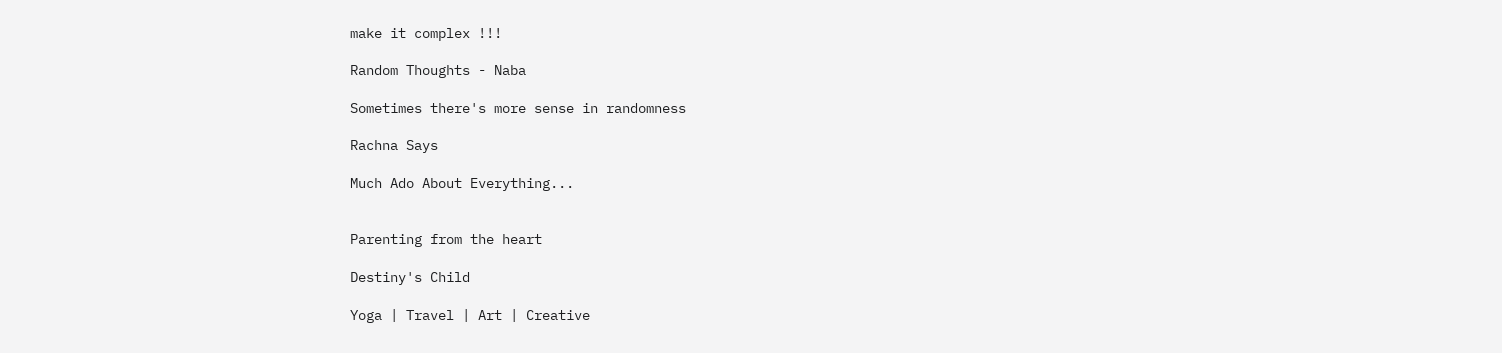make it complex !!!

Random Thoughts - Naba

Sometimes there's more sense in randomness

Rachna Says

Much Ado About Everything...


Parenting from the heart

Destiny's Child

Yoga | Travel | Art | Creative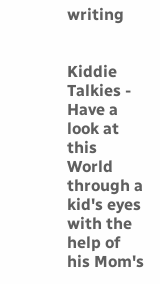writing


Kiddie Talkies - Have a look at this World through a kid's eyes with the help of his Mom's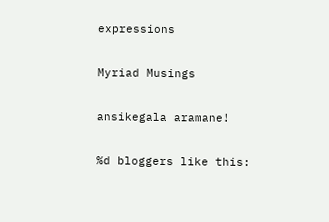expressions

Myriad Musings

ansikegala aramane!

%d bloggers like this: